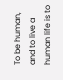To be human, and to live a human life is to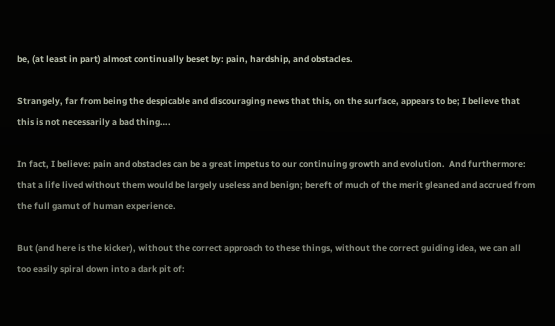be, (at least in part) almost continually beset by: pain, hardship, and obstacles.

Strangely, far from being the despicable and discouraging news that this, on the surface, appears to be; I believe that this is not necessarily a bad thing….

In fact, I believe: pain and obstacles can be a great impetus to our continuing growth and evolution.  And furthermore: that a life lived without them would be largely useless and benign; bereft of much of the merit gleaned and accrued from the full gamut of human experience.

But (and here is the kicker), without the correct approach to these things, without the correct guiding idea, we can all too easily spiral down into a dark pit of: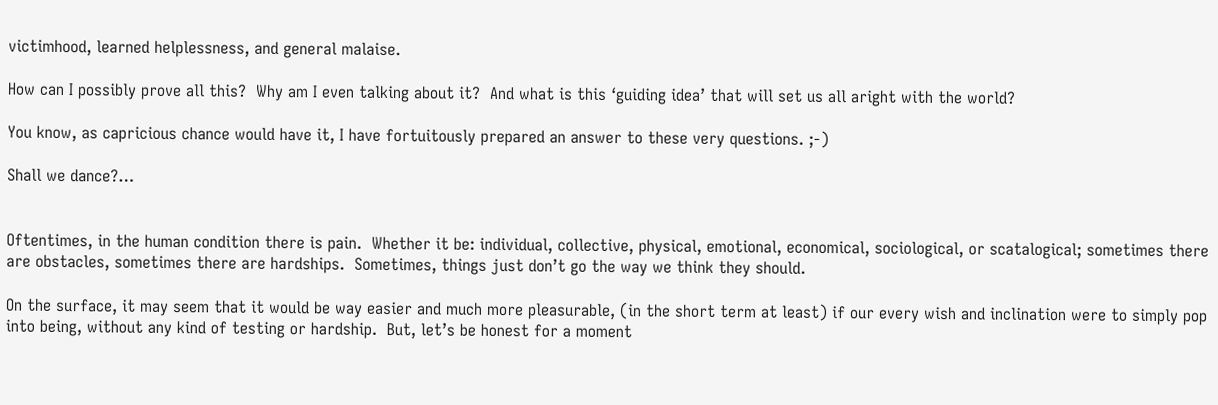victimhood, learned helplessness, and general malaise.

How can I possibly prove all this?  Why am I even talking about it?  And what is this ‘guiding idea’ that will set us all aright with the world?

You know, as capricious chance would have it, I have fortuitously prepared an answer to these very questions. ;-)

Shall we dance?…


Oftentimes, in the human condition there is pain.  Whether it be: individual, collective, physical, emotional, economical, sociological, or scatalogical; sometimes there are obstacles, sometimes there are hardships.  Sometimes, things just don’t go the way we think they should.

On the surface, it may seem that it would be way easier and much more pleasurable, (in the short term at least) if our every wish and inclination were to simply pop into being, without any kind of testing or hardship.  But, let’s be honest for a moment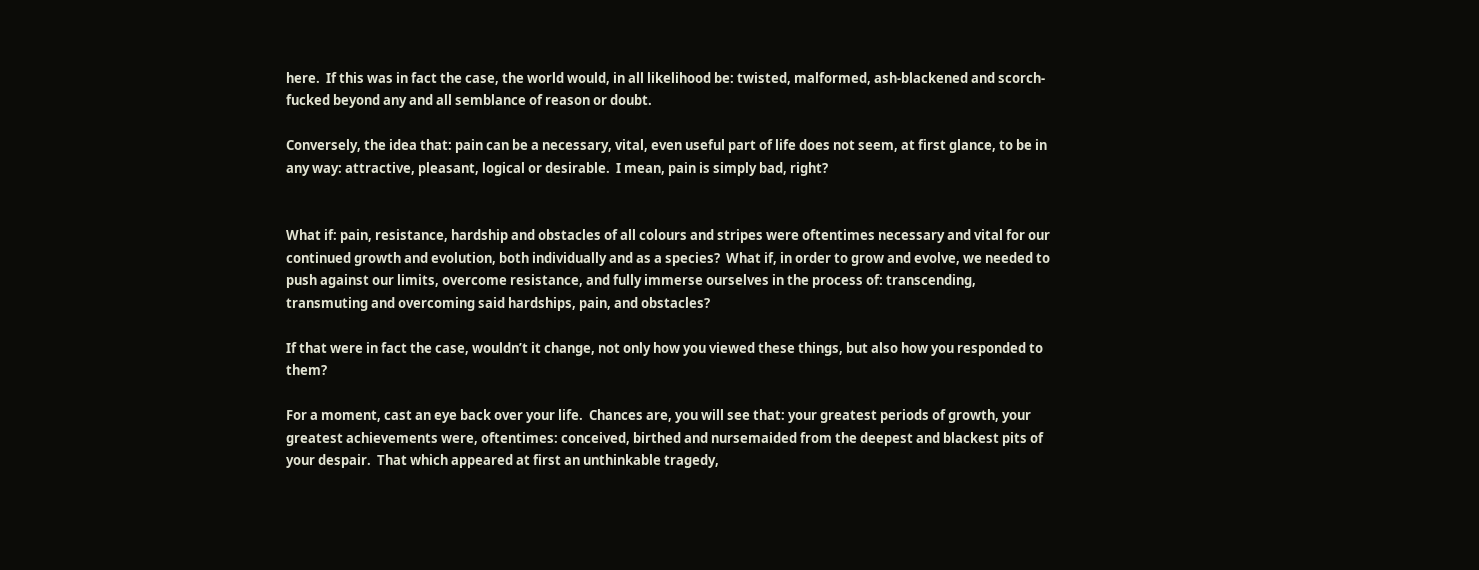here.  If this was in fact the case, the world would, in all likelihood be: twisted, malformed, ash-blackened and scorch-fucked beyond any and all semblance of reason or doubt.

Conversely, the idea that: pain can be a necessary, vital, even useful part of life does not seem, at first glance, to be in any way: attractive, pleasant, logical or desirable.  I mean, pain is simply bad, right?


What if: pain, resistance, hardship and obstacles of all colours and stripes were oftentimes necessary and vital for our continued growth and evolution, both individually and as a species?  What if, in order to grow and evolve, we needed to push against our limits, overcome resistance, and fully immerse ourselves in the process of: transcending, transmuting and overcoming said hardships, pain, and obstacles?

If that were in fact the case, wouldn’t it change, not only how you viewed these things, but also how you responded to them?

For a moment, cast an eye back over your life.  Chances are, you will see that: your greatest periods of growth, your greatest achievements were, oftentimes: conceived, birthed and nursemaided from the deepest and blackest pits of your despair.  That which appeared at first an unthinkable tragedy,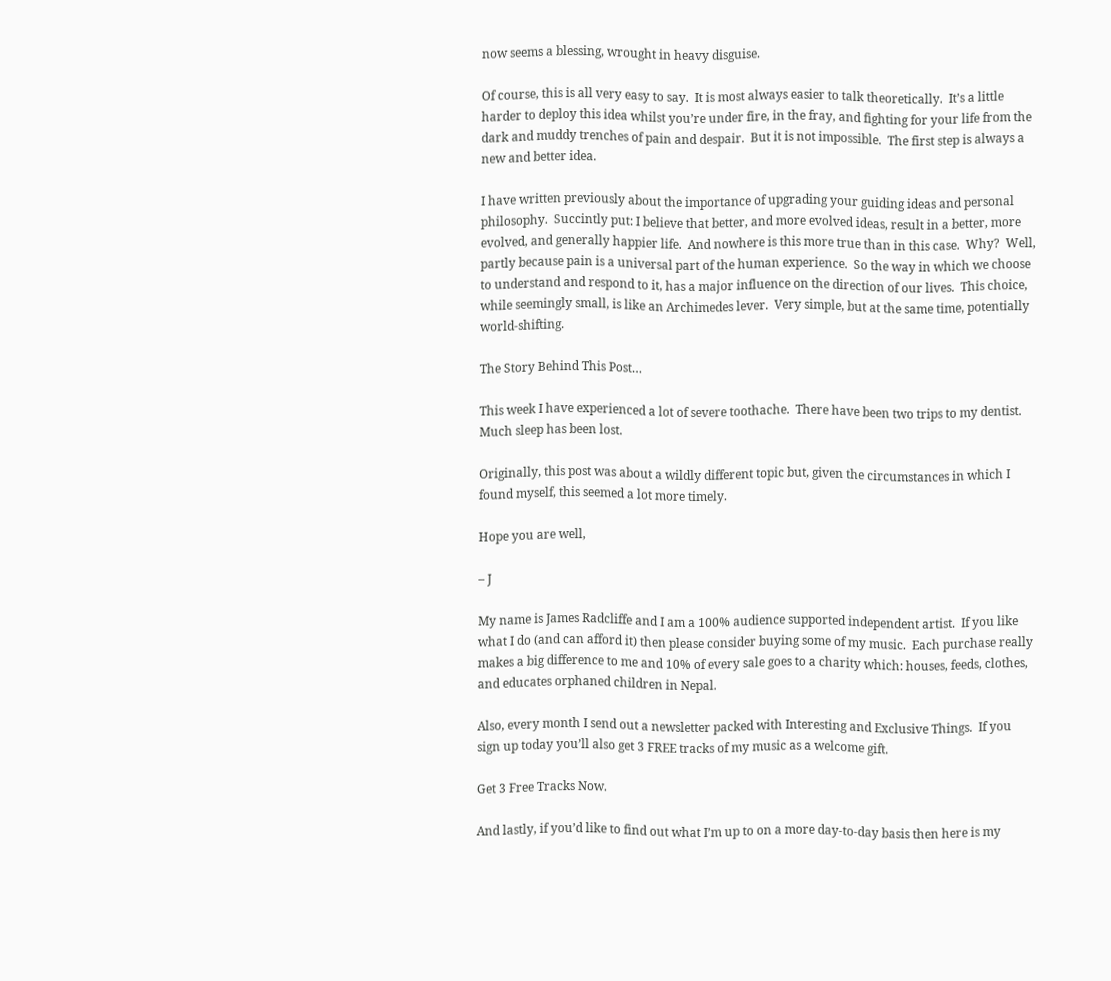now seems a blessing, wrought in heavy disguise.

Of course, this is all very easy to say.  It is most always easier to talk theoretically.  It’s a little harder to deploy this idea whilst you’re under fire, in the fray, and fighting for your life from the dark and muddy trenches of pain and despair.  But it is not impossible.  The first step is always a new and better idea.

I have written previously about the importance of upgrading your guiding ideas and personal philosophy.  Succintly put: I believe that better, and more evolved ideas, result in a better, more evolved, and generally happier life.  And nowhere is this more true than in this case.  Why?  Well, partly because pain is a universal part of the human experience.  So the way in which we choose to understand and respond to it, has a major influence on the direction of our lives.  This choice, while seemingly small, is like an Archimedes lever.  Very simple, but at the same time, potentially world-shifting.

The Story Behind This Post…

This week I have experienced a lot of severe toothache.  There have been two trips to my dentist.  Much sleep has been lost.

Originally, this post was about a wildly different topic but, given the circumstances in which I found myself, this seemed a lot more timely.

Hope you are well,

– J

My name is James Radcliffe and I am a 100% audience supported independent artist.  If you like what I do (and can afford it) then please consider buying some of my music.  Each purchase really makes a big difference to me and 10% of every sale goes to a charity which: houses, feeds, clothes, and educates orphaned children in Nepal.

Also, every month I send out a newsletter packed with Interesting and Exclusive Things.  If you sign up today you’ll also get 3 FREE tracks of my music as a welcome gift.

Get 3 Free Tracks Now.

And lastly, if you’d like to find out what I’m up to on a more day-to-day basis then here is my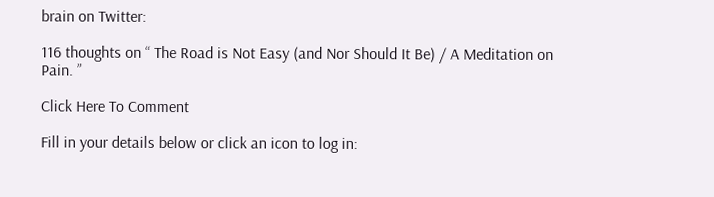brain on Twitter:

116 thoughts on “ The Road is Not Easy (and Nor Should It Be) / A Meditation on Pain. ”

Click Here To Comment

Fill in your details below or click an icon to log in: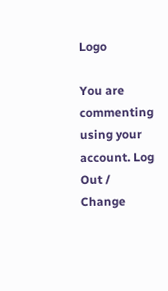Logo

You are commenting using your account. Log Out /  Change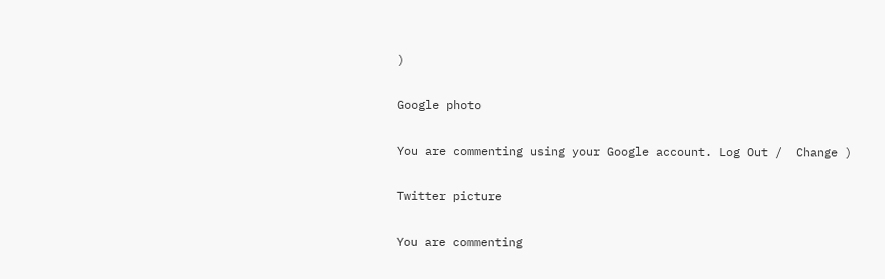)

Google photo

You are commenting using your Google account. Log Out /  Change )

Twitter picture

You are commenting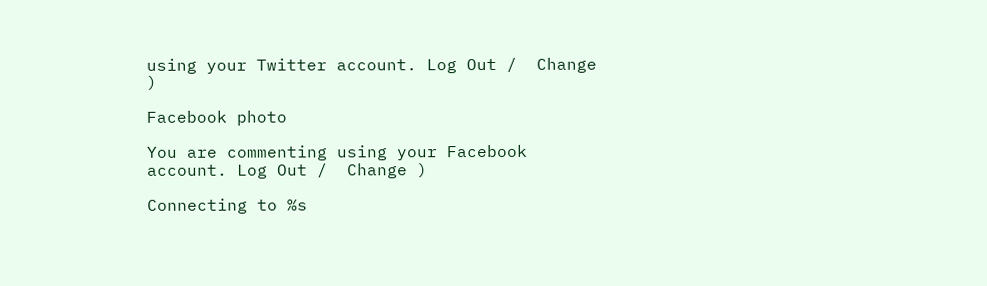using your Twitter account. Log Out /  Change )

Facebook photo

You are commenting using your Facebook account. Log Out /  Change )

Connecting to %s